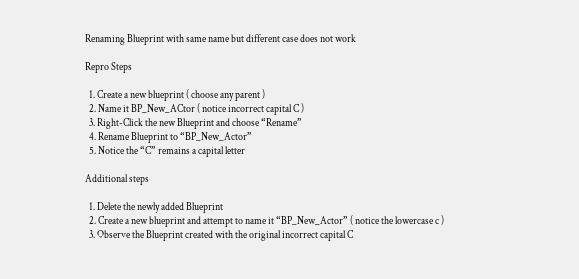Renaming Blueprint with same name but different case does not work

Repro Steps

  1. Create a new blueprint ( choose any parent )
  2. Name it BP_New_ACtor ( notice incorrect capital C )
  3. Right-Click the new Blueprint and choose “Rename”
  4. Rename Blueprint to “BP_New_Actor”
  5. Notice the “C” remains a capital letter

Additional steps

  1. Delete the newly added Blueprint
  2. Create a new blueprint and attempt to name it “BP_New_Actor” ( notice the lowercase c )
  3. Observe the Blueprint created with the original incorrect capital C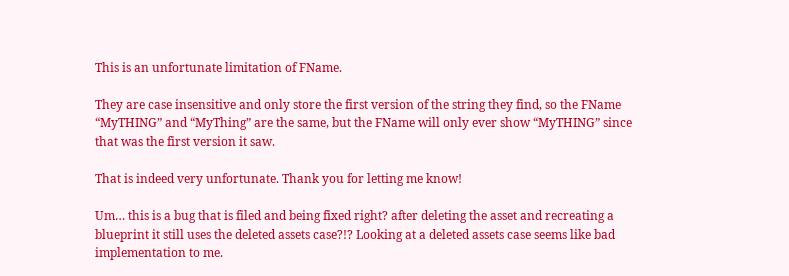This is an unfortunate limitation of FName.

They are case insensitive and only store the first version of the string they find, so the FName “MyTHING” and “MyThing” are the same, but the FName will only ever show “MyTHING” since that was the first version it saw.

That is indeed very unfortunate. Thank you for letting me know!

Um… this is a bug that is filed and being fixed right? after deleting the asset and recreating a blueprint it still uses the deleted assets case?!? Looking at a deleted assets case seems like bad implementation to me.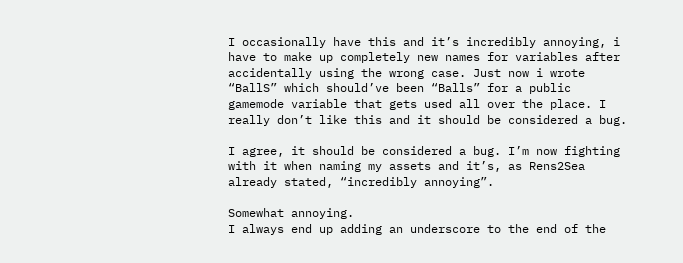I occasionally have this and it’s incredibly annoying, i have to make up completely new names for variables after accidentally using the wrong case. Just now i wrote “BallS” which should’ve been “Balls” for a public gamemode variable that gets used all over the place. I really don’t like this and it should be considered a bug.

I agree, it should be considered a bug. I’m now fighting with it when naming my assets and it’s, as Rens2Sea already stated, “incredibly annoying”.

Somewhat annoying.
I always end up adding an underscore to the end of the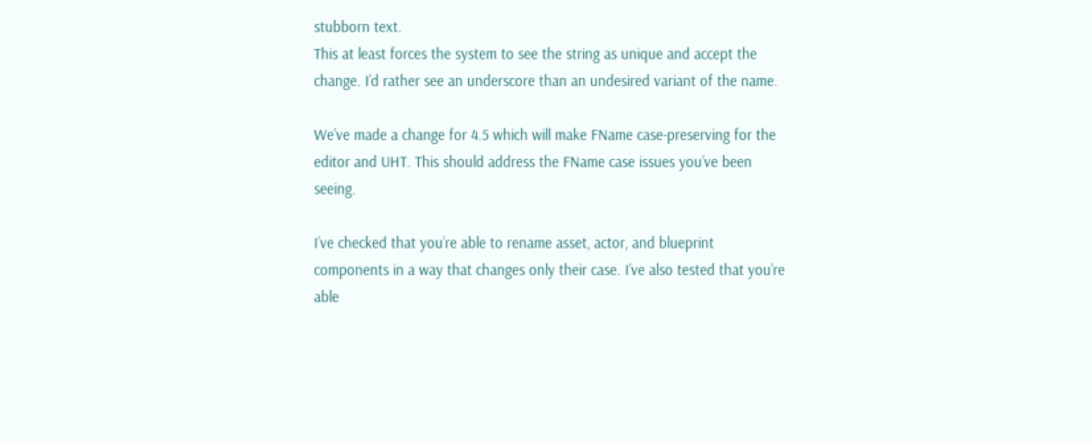stubborn text.
This at least forces the system to see the string as unique and accept the change. I’d rather see an underscore than an undesired variant of the name.

We’ve made a change for 4.5 which will make FName case-preserving for the editor and UHT. This should address the FName case issues you’ve been seeing.

I’ve checked that you’re able to rename asset, actor, and blueprint components in a way that changes only their case. I’ve also tested that you’re able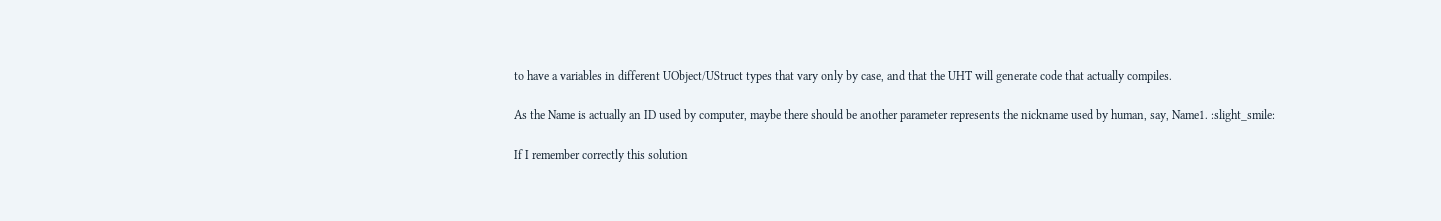to have a variables in different UObject/UStruct types that vary only by case, and that the UHT will generate code that actually compiles.

As the Name is actually an ID used by computer, maybe there should be another parameter represents the nickname used by human, say, Name1. :slight_smile:

If I remember correctly this solution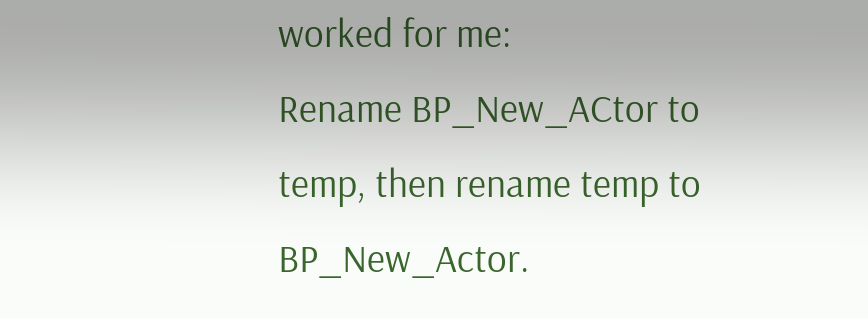worked for me:
Rename BP_New_ACtor to temp, then rename temp to BP_New_Actor.